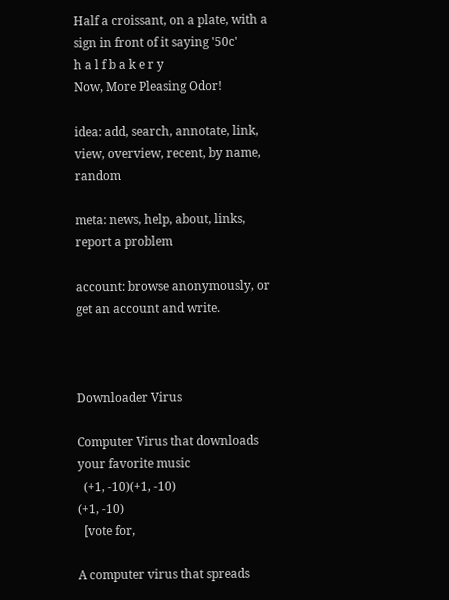Half a croissant, on a plate, with a sign in front of it saying '50c'
h a l f b a k e r y
Now, More Pleasing Odor!

idea: add, search, annotate, link, view, overview, recent, by name, random

meta: news, help, about, links, report a problem

account: browse anonymously, or get an account and write.



Downloader Virus

Computer Virus that downloads your favorite music
  (+1, -10)(+1, -10)
(+1, -10)
  [vote for,

A computer virus that spreads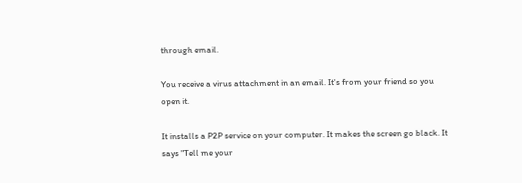through email.

You receive a virus attachment in an email. It's from your friend so you open it.

It installs a P2P service on your computer. It makes the screen go black. It says "Tell me your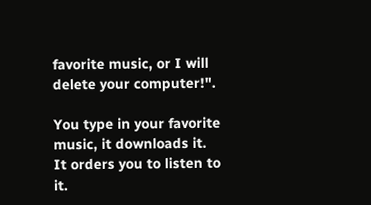favorite music, or I will delete your computer!".

You type in your favorite music, it downloads it. It orders you to listen to it.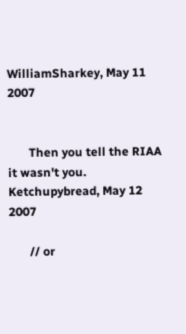WilliamSharkey, May 11 2007


       Then you tell the RIAA it wasn't you.
Ketchupybread, May 12 2007

       // or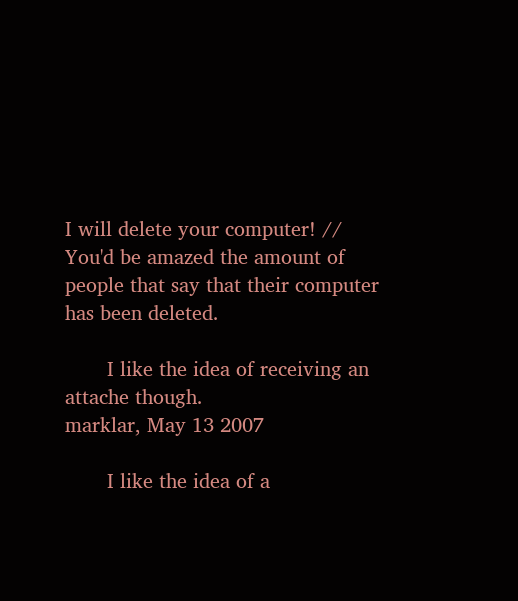I will delete your computer! // You'd be amazed the amount of people that say that their computer has been deleted.

       I like the idea of receiving an attache though.
marklar, May 13 2007

       I like the idea of a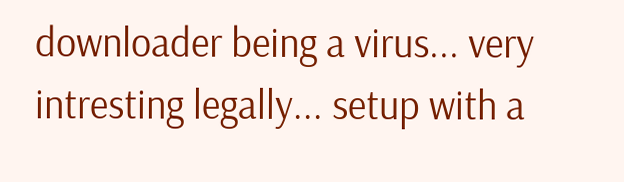downloader being a virus... very intresting legally... setup with a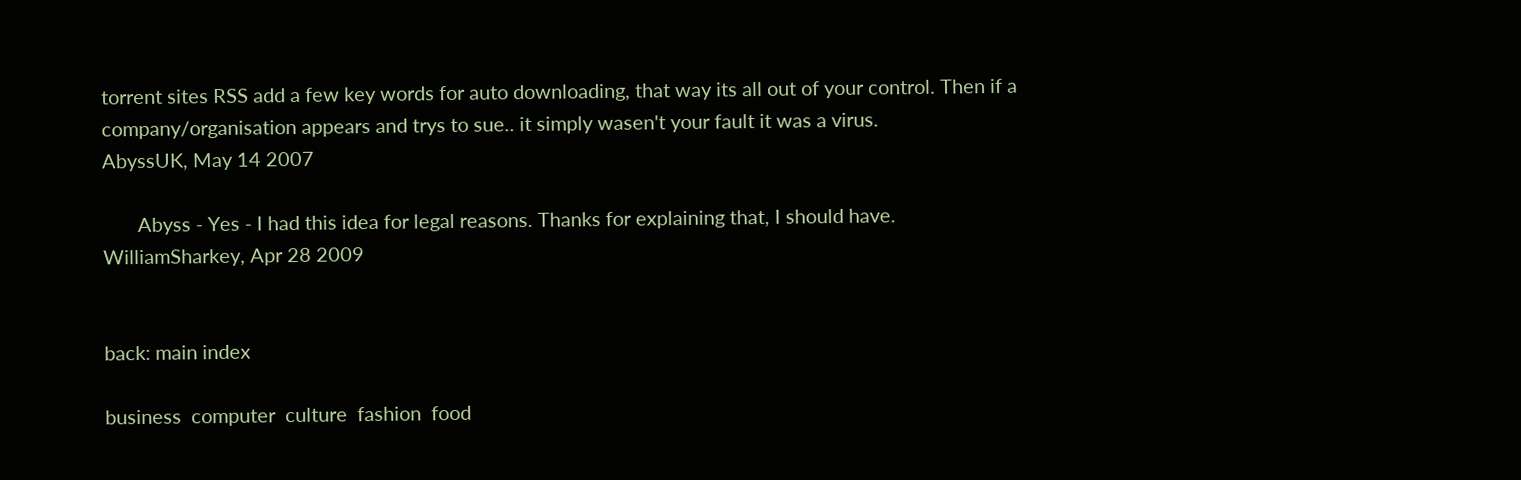torrent sites RSS add a few key words for auto downloading, that way its all out of your control. Then if a company/organisation appears and trys to sue.. it simply wasen't your fault it was a virus.
AbyssUK, May 14 2007

       Abyss - Yes - I had this idea for legal reasons. Thanks for explaining that, I should have.
WilliamSharkey, Apr 28 2009


back: main index

business  computer  culture  fashion  food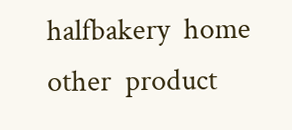halfbakery  home  other  product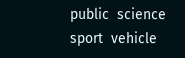public  science  sport  vehicle